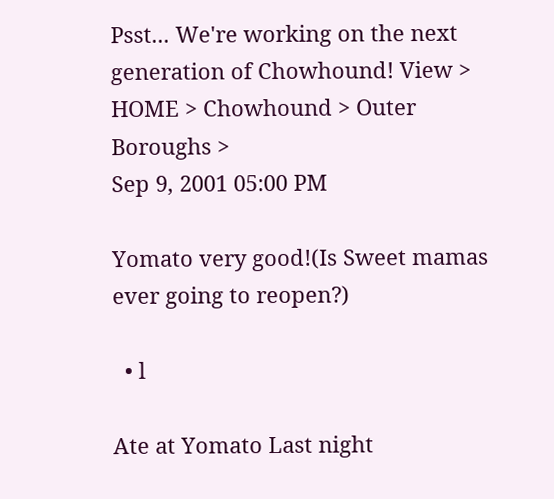Psst... We're working on the next generation of Chowhound! View >
HOME > Chowhound > Outer Boroughs >
Sep 9, 2001 05:00 PM

Yomato very good!(Is Sweet mamas ever going to reopen?)

  • l

Ate at Yomato Last night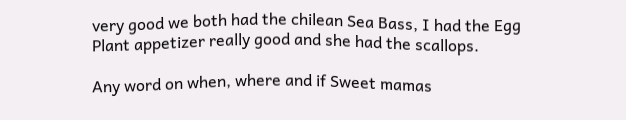very good we both had the chilean Sea Bass, I had the Egg Plant appetizer really good and she had the scallops.

Any word on when, where and if Sweet mamas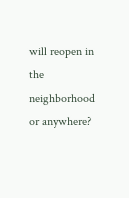will reopen in the neighborhood or anywhere?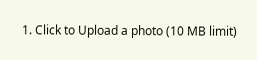1. Click to Upload a photo (10 MB limit)